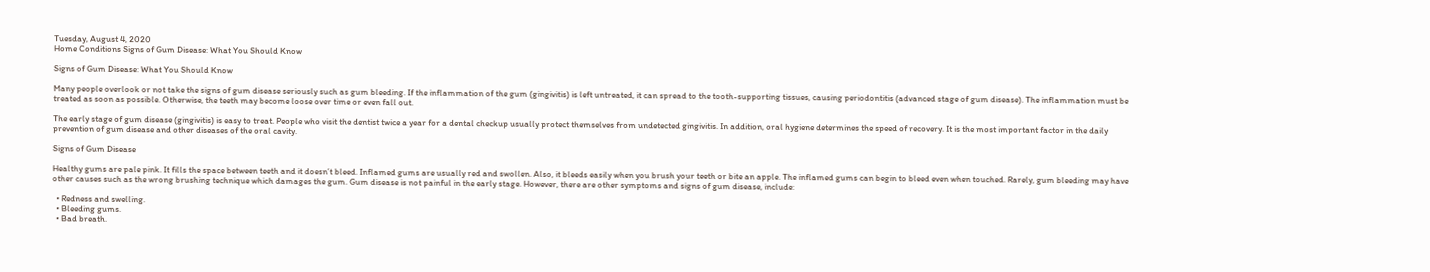Tuesday, August 4, 2020
Home Conditions Signs of Gum Disease: What You Should Know

Signs of Gum Disease: What You Should Know

Many people overlook or not take the signs of gum disease seriously such as gum bleeding. If the inflammation of the gum (gingivitis) is left untreated, it can spread to the tooth-supporting tissues, causing periodontitis (advanced stage of gum disease). The inflammation must be treated as soon as possible. Otherwise, the teeth may become loose over time or even fall out.

The early stage of gum disease (gingivitis) is easy to treat. People who visit the dentist twice a year for a dental checkup usually protect themselves from undetected gingivitis. In addition, oral hygiene determines the speed of recovery. It is the most important factor in the daily prevention of gum disease and other diseases of the oral cavity.

Signs of Gum Disease

Healthy gums are pale pink. It fills the space between teeth and it doesn’t bleed. Inflamed gums are usually red and swollen. Also, it bleeds easily when you brush your teeth or bite an apple. The inflamed gums can begin to bleed even when touched. Rarely, gum bleeding may have other causes such as the wrong brushing technique which damages the gum. Gum disease is not painful in the early stage. However, there are other symptoms and signs of gum disease, include:

  • Redness and swelling.
  • Bleeding gums.
  • Bad breath.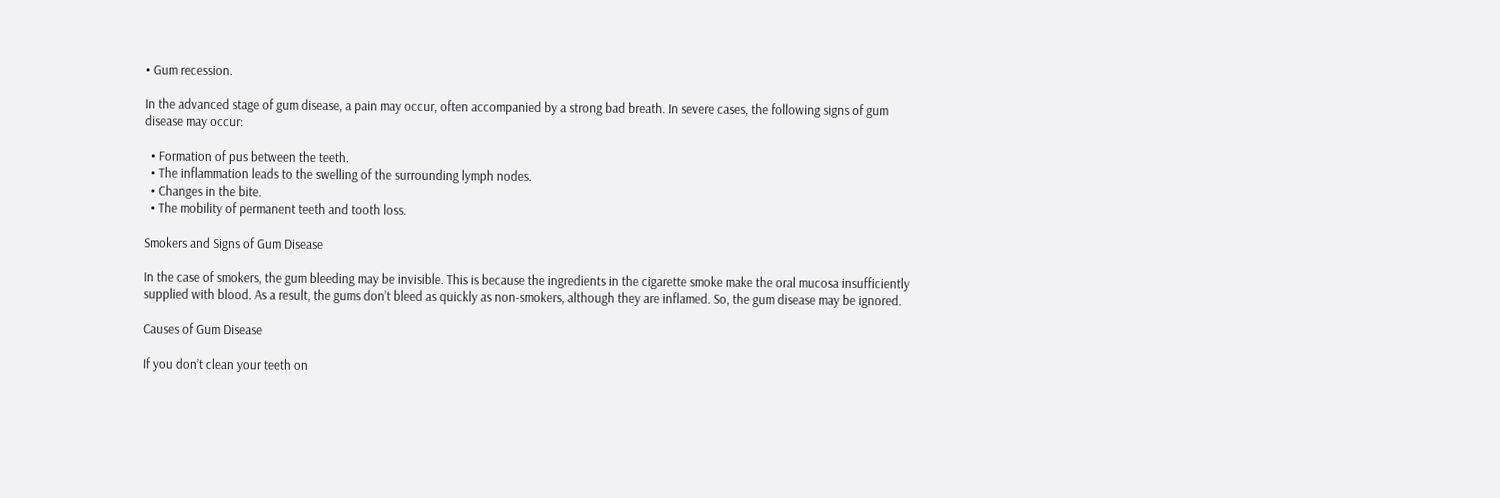• Gum recession.

In the advanced stage of gum disease, a pain may occur, often accompanied by a strong bad breath. In severe cases, the following signs of gum disease may occur:

  • Formation of pus between the teeth.
  • The inflammation leads to the swelling of the surrounding lymph nodes.
  • Changes in the bite.
  • The mobility of permanent teeth and tooth loss.

Smokers and Signs of Gum Disease

In the case of smokers, the gum bleeding may be invisible. This is because the ingredients in the cigarette smoke make the oral mucosa insufficiently supplied with blood. As a result, the gums don’t bleed as quickly as non-smokers, although they are inflamed. So, the gum disease may be ignored.

Causes of Gum Disease

If you don’t clean your teeth on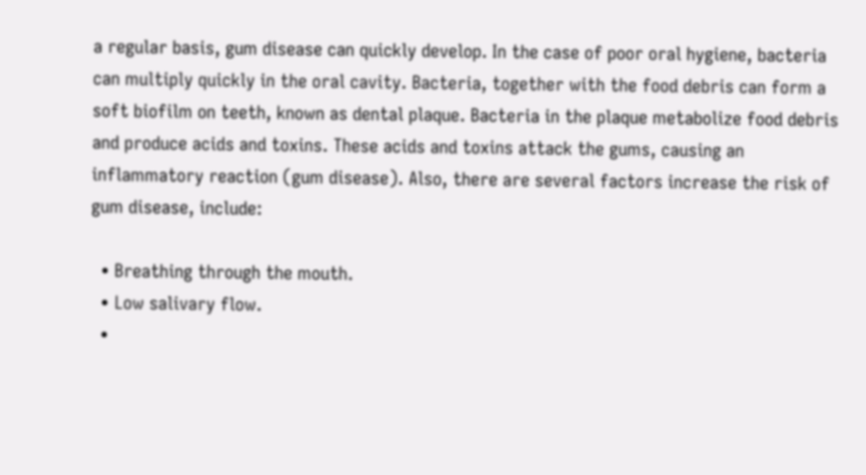a regular basis, gum disease can quickly develop. In the case of poor oral hygiene, bacteria can multiply quickly in the oral cavity. Bacteria, together with the food debris can form a soft biofilm on teeth, known as dental plaque. Bacteria in the plaque metabolize food debris and produce acids and toxins. These acids and toxins attack the gums, causing an inflammatory reaction (gum disease). Also, there are several factors increase the risk of gum disease, include:

  • Breathing through the mouth.
  • Low salivary flow.
  •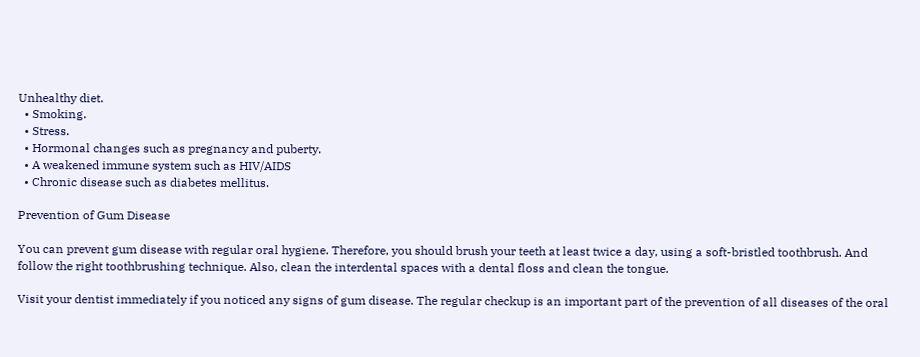Unhealthy diet.
  • Smoking.
  • Stress.
  • Hormonal changes such as pregnancy and puberty.
  • A weakened immune system such as HIV/AIDS
  • Chronic disease such as diabetes mellitus.

Prevention of Gum Disease

You can prevent gum disease with regular oral hygiene. Therefore, you should brush your teeth at least twice a day, using a soft-bristled toothbrush. And follow the right toothbrushing technique. Also, clean the interdental spaces with a dental floss and clean the tongue.

Visit your dentist immediately if you noticed any signs of gum disease. The regular checkup is an important part of the prevention of all diseases of the oral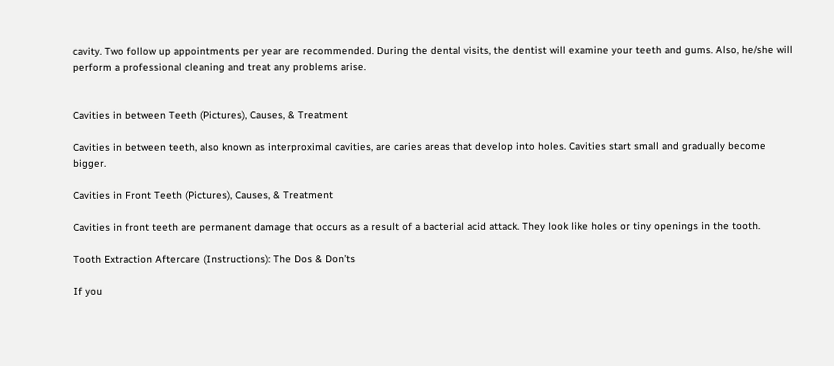cavity. Two follow up appointments per year are recommended. During the dental visits, the dentist will examine your teeth and gums. Also, he/she will perform a professional cleaning and treat any problems arise.


Cavities in between Teeth (Pictures), Causes, & Treatment

Cavities in between teeth, also known as interproximal cavities, are caries areas that develop into holes. Cavities start small and gradually become bigger.

Cavities in Front Teeth (Pictures), Causes, & Treatment

Cavities in front teeth are permanent damage that occurs as a result of a bacterial acid attack. They look like holes or tiny openings in the tooth.

Tooth Extraction Aftercare (Instructions): The Dos & Don’ts

If you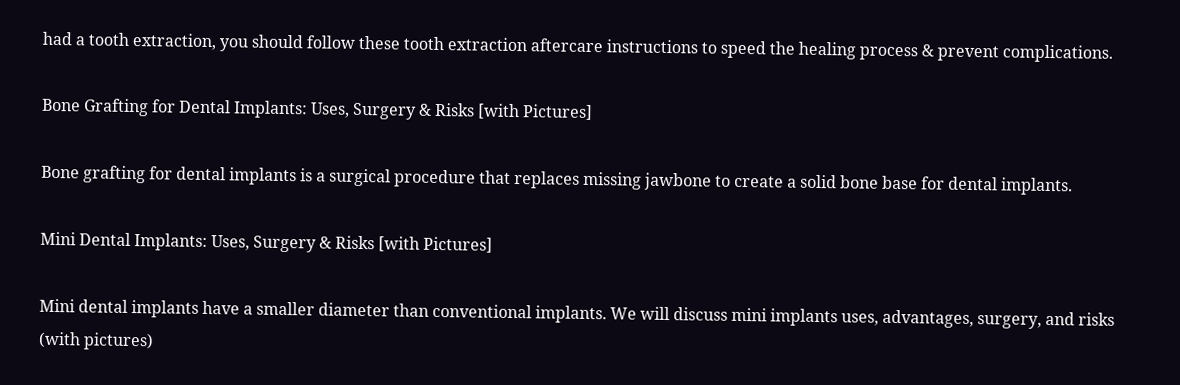had a tooth extraction, you should follow these tooth extraction aftercare instructions to speed the healing process & prevent complications.

Bone Grafting for Dental Implants: Uses, Surgery & Risks [with Pictures]

Bone grafting for dental implants is a surgical procedure that replaces missing jawbone to create a solid bone base for dental implants.

Mini Dental Implants: Uses, Surgery & Risks [with Pictures]

Mini dental implants have a smaller diameter than conventional implants. We will discuss mini implants uses, advantages, surgery, and risks (with pictures)